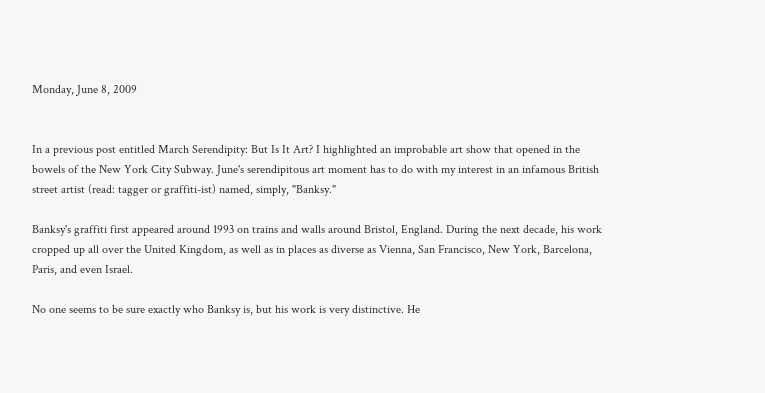Monday, June 8, 2009


In a previous post entitled March Serendipity: But Is It Art? I highlighted an improbable art show that opened in the bowels of the New York City Subway. June's serendipitous art moment has to do with my interest in an infamous British street artist (read: tagger or graffiti-ist) named, simply, "Banksy."

Banksy's graffiti first appeared around 1993 on trains and walls around Bristol, England. During the next decade, his work cropped up all over the United Kingdom, as well as in places as diverse as Vienna, San Francisco, New York, Barcelona, Paris, and even Israel.

No one seems to be sure exactly who Banksy is, but his work is very distinctive. He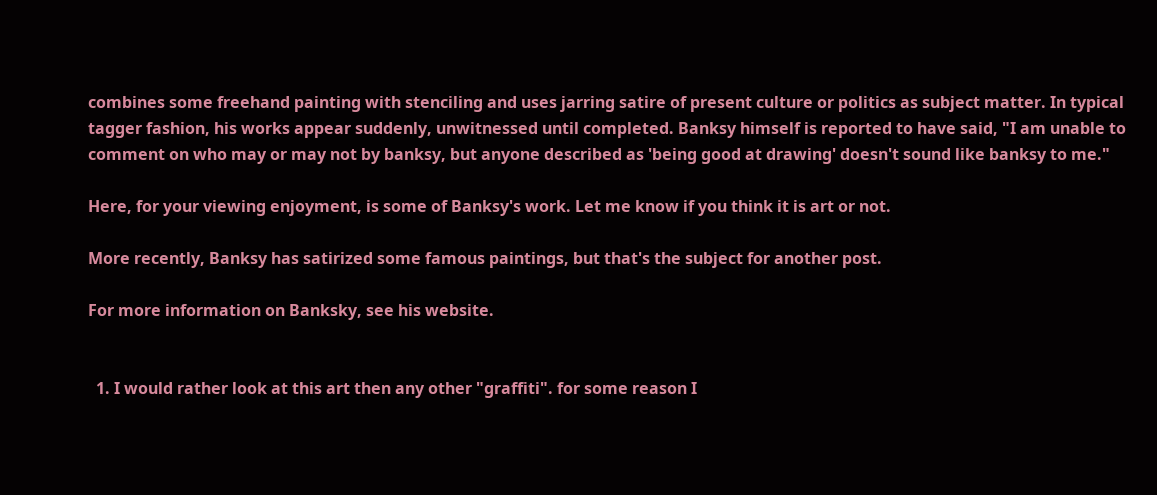combines some freehand painting with stenciling and uses jarring satire of present culture or politics as subject matter. In typical tagger fashion, his works appear suddenly, unwitnessed until completed. Banksy himself is reported to have said, "I am unable to comment on who may or may not by banksy, but anyone described as 'being good at drawing' doesn't sound like banksy to me."

Here, for your viewing enjoyment, is some of Banksy's work. Let me know if you think it is art or not.

More recently, Banksy has satirized some famous paintings, but that's the subject for another post.

For more information on Banksky, see his website.


  1. I would rather look at this art then any other "graffiti". for some reason I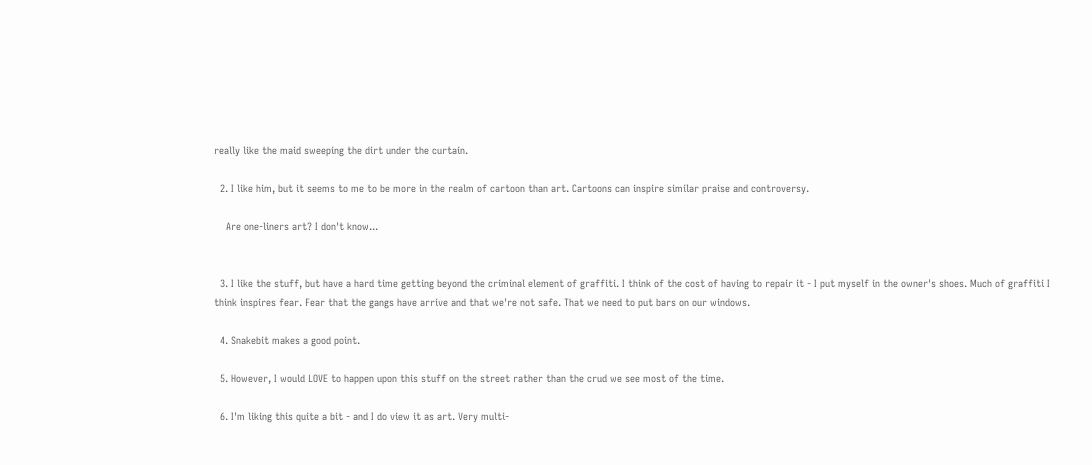really like the maid sweeping the dirt under the curtain.

  2. I like him, but it seems to me to be more in the realm of cartoon than art. Cartoons can inspire similar praise and controversy.

    Are one-liners art? I don't know...


  3. I like the stuff, but have a hard time getting beyond the criminal element of graffiti. I think of the cost of having to repair it - I put myself in the owner's shoes. Much of graffiti I think inspires fear. Fear that the gangs have arrive and that we're not safe. That we need to put bars on our windows.

  4. Snakebit makes a good point.

  5. However, I would LOVE to happen upon this stuff on the street rather than the crud we see most of the time.

  6. I'm liking this quite a bit - and I do view it as art. Very multi-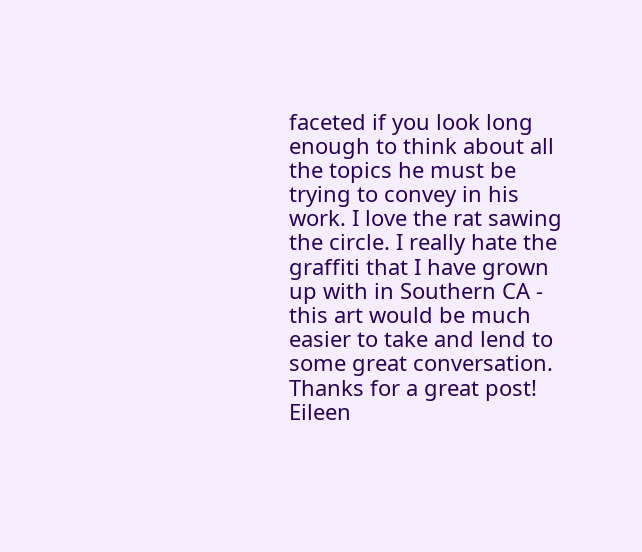faceted if you look long enough to think about all the topics he must be trying to convey in his work. I love the rat sawing the circle. I really hate the graffiti that I have grown up with in Southern CA - this art would be much easier to take and lend to some great conversation. Thanks for a great post! Eileen